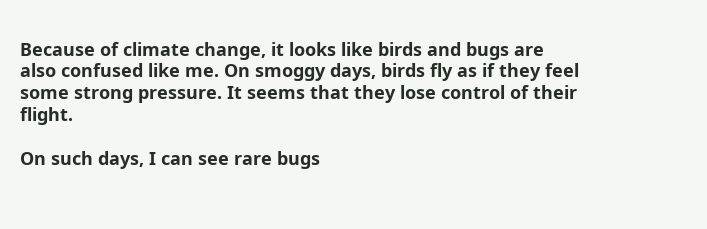Because of climate change, it looks like birds and bugs are also confused like me. On smoggy days, birds fly as if they feel some strong pressure. It seems that they lose control of their flight.

On such days, I can see rare bugs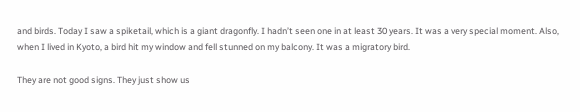and birds. Today I saw a spiketail, which is a giant dragonfly. I hadn’t seen one in at least 30 years. It was a very special moment. Also, when I lived in Kyoto, a bird hit my window and fell stunned on my balcony. It was a migratory bird.

They are not good signs. They just show us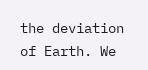the deviation of Earth. We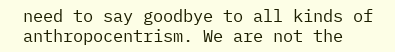need to say goodbye to all kinds of anthropocentrism. We are not the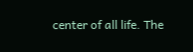center of all life. The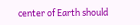center of Earth should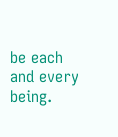be each and every being.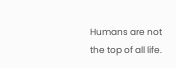Humans are not the top of all life.